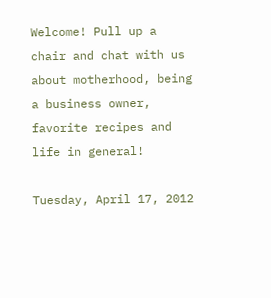Welcome! Pull up a chair and chat with us about motherhood, being a business owner, favorite recipes and life in general!

Tuesday, April 17, 2012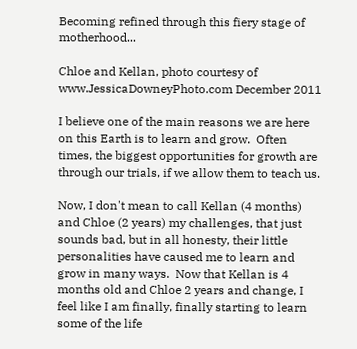Becoming refined through this fiery stage of motherhood...

Chloe and Kellan, photo courtesy of www.JessicaDowneyPhoto.com December 2011

I believe one of the main reasons we are here on this Earth is to learn and grow.  Often times, the biggest opportunities for growth are through our trials, if we allow them to teach us.

Now, I don't mean to call Kellan (4 months) and Chloe (2 years) my challenges, that just sounds bad, but in all honesty, their little personalities have caused me to learn and grow in many ways.  Now that Kellan is 4 months old and Chloe 2 years and change, I feel like I am finally, finally starting to learn some of the life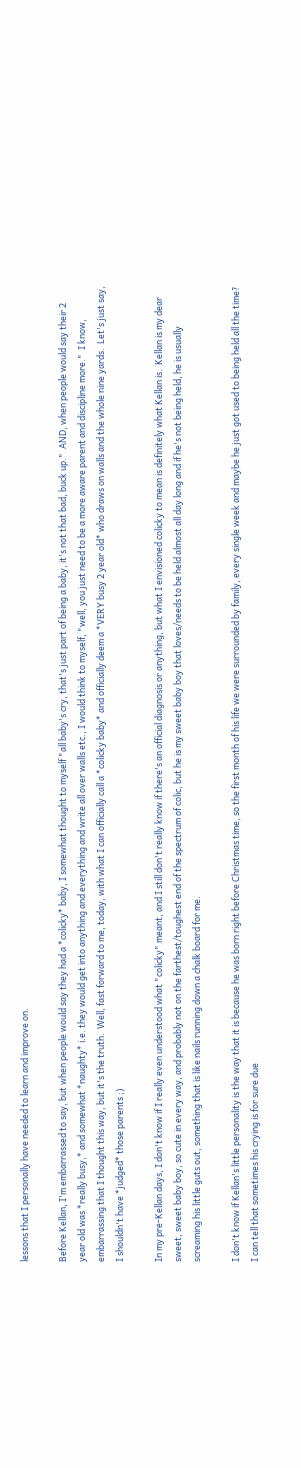lessons that I personally have needed to learn and improve on.

Before Kellan, I'm embarrassed to say, but when people would say they had a *colicky* baby, I somewhat thought to myself "all baby's cry, that's just part of being a baby, it's not that bad, buck up."  AND, when people would say their 2 year old was *really busy,* and somewhat *naughty* i.e. they would get into anything and everything and write all over walls etc., I would think to myself, "well, you just need to be a more aware parent and discipline more."  I know, embarrassing that I thought this way, but it's the truth.  Well, fast forward to me, today, with what I can officially call a *colicky baby* and officially deem a *VERY busy 2 year old* who draws on walls and the whole nine yards.  Let's just say, I shouldn't have *judged* those parents ;)

In my pre-Kellan days, I don't know if I really even understood what "colicky" meant, and I still don't really know if there's an official diagnosis or anything, but what I envisioned colicky to mean is definitely what Kellan is.  Kellan is my dear sweet, sweet baby boy, so cute in every way, and probably not on the farthest/toughest end of the spectrum of colic, but he is my sweet baby boy that loves/needs to be held almost all day long and if he's not being held, he is usually screaming his little guts out, something that is like nails running down a chalk board for me.

I don't know if Kellan's little personality is the way that it is because he was born right before Christmas time, so the first month of his life we were surrounded by family, every single week and maybe he just got used to being held all the time?  I can tell that sometimes his crying is for sure due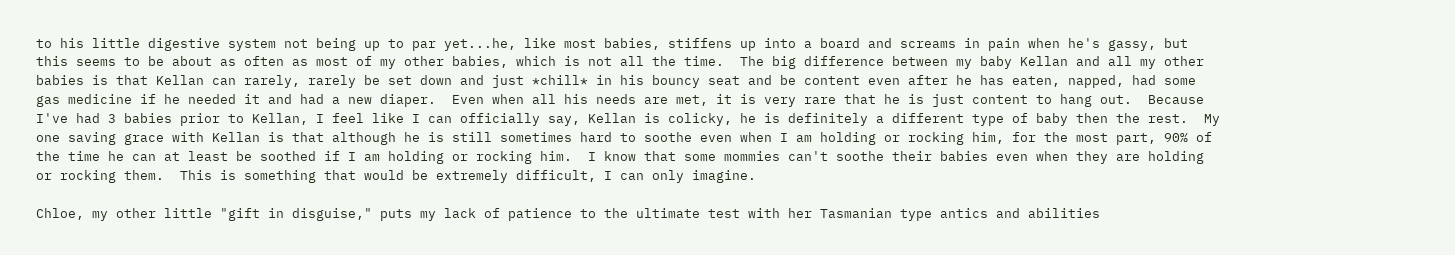to his little digestive system not being up to par yet...he, like most babies, stiffens up into a board and screams in pain when he's gassy, but this seems to be about as often as most of my other babies, which is not all the time.  The big difference between my baby Kellan and all my other babies is that Kellan can rarely, rarely be set down and just *chill* in his bouncy seat and be content even after he has eaten, napped, had some gas medicine if he needed it and had a new diaper.  Even when all his needs are met, it is very rare that he is just content to hang out.  Because I've had 3 babies prior to Kellan, I feel like I can officially say, Kellan is colicky, he is definitely a different type of baby then the rest.  My one saving grace with Kellan is that although he is still sometimes hard to soothe even when I am holding or rocking him, for the most part, 90% of the time he can at least be soothed if I am holding or rocking him.  I know that some mommies can't soothe their babies even when they are holding or rocking them.  This is something that would be extremely difficult, I can only imagine.

Chloe, my other little "gift in disguise," puts my lack of patience to the ultimate test with her Tasmanian type antics and abilities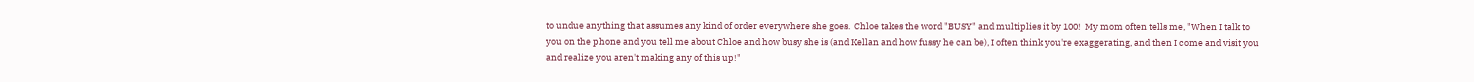to undue anything that assumes any kind of order everywhere she goes.  Chloe takes the word "BUSY" and multiplies it by 100!  My mom often tells me, "When I talk to you on the phone and you tell me about Chloe and how busy she is (and Kellan and how fussy he can be), I often think you're exaggerating, and then I come and visit you and realize you aren't making any of this up!"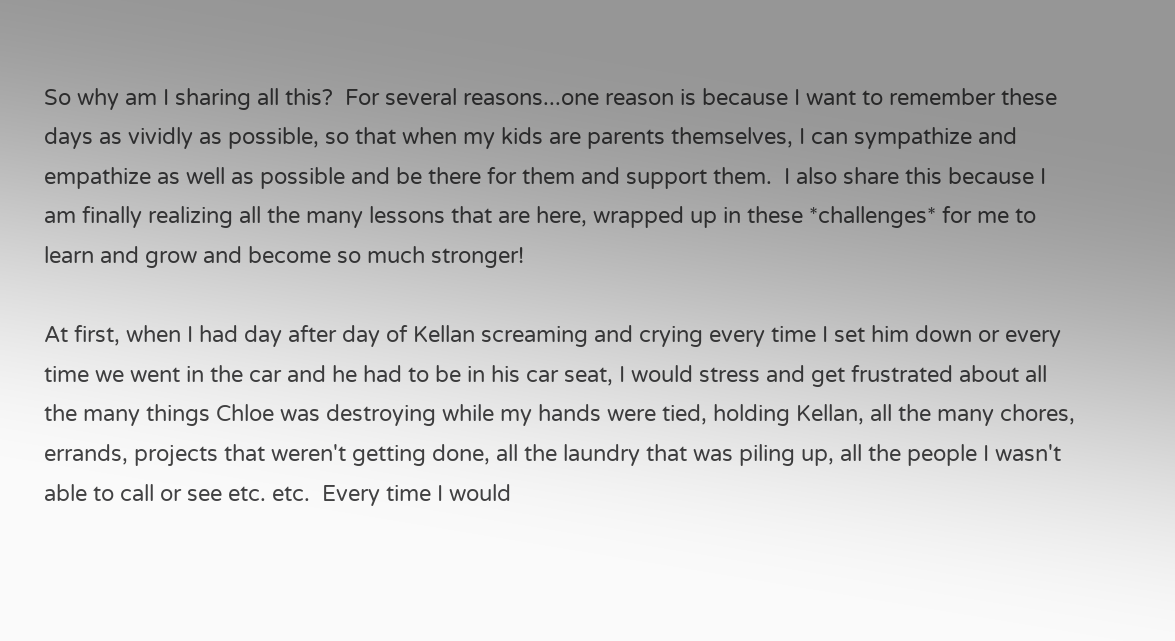So why am I sharing all this?  For several reasons...one reason is because I want to remember these days as vividly as possible, so that when my kids are parents themselves, I can sympathize and empathize as well as possible and be there for them and support them.  I also share this because I am finally realizing all the many lessons that are here, wrapped up in these *challenges* for me to learn and grow and become so much stronger!

At first, when I had day after day of Kellan screaming and crying every time I set him down or every time we went in the car and he had to be in his car seat, I would stress and get frustrated about all the many things Chloe was destroying while my hands were tied, holding Kellan, all the many chores, errands, projects that weren't getting done, all the laundry that was piling up, all the people I wasn't able to call or see etc. etc.  Every time I would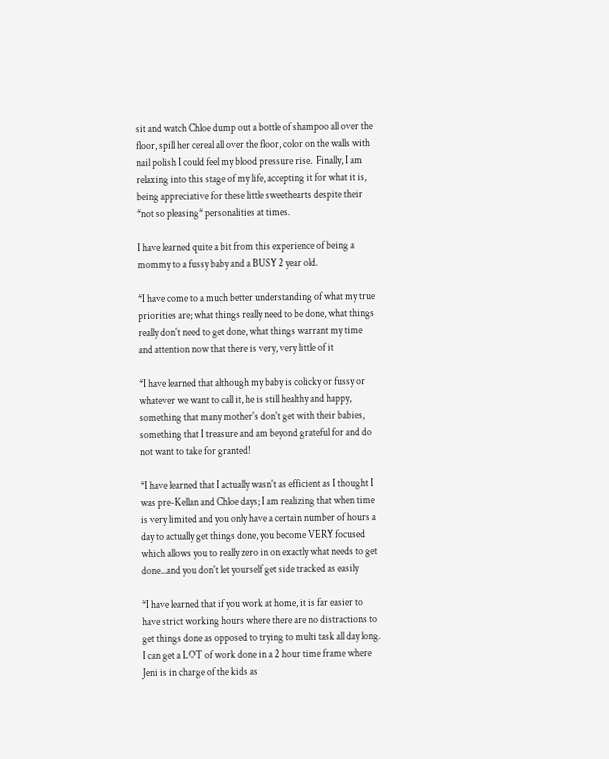sit and watch Chloe dump out a bottle of shampoo all over the floor, spill her cereal all over the floor, color on the walls with nail polish I could feel my blood pressure rise.  Finally, I am relaxing into this stage of my life, accepting it for what it is, being appreciative for these little sweethearts despite their *not so pleasing* personalities at times.

I have learned quite a bit from this experience of being a mommy to a fussy baby and a BUSY 2 year old.

*I have come to a much better understanding of what my true priorities are; what things really need to be done, what things really don't need to get done, what things warrant my time and attention now that there is very, very little of it

*I have learned that although my baby is colicky or fussy or whatever we want to call it, he is still healthy and happy, something that many mother's don't get with their babies, something that I treasure and am beyond grateful for and do not want to take for granted!

*I have learned that I actually wasn't as efficient as I thought I was pre-Kellan and Chloe days; I am realizing that when time is very limited and you only have a certain number of hours a day to actually get things done, you become VERY focused which allows you to really zero in on exactly what needs to get done...and you don't let yourself get side tracked as easily

*I have learned that if you work at home, it is far easier to have strict working hours where there are no distractions to get things done as opposed to trying to multi task all day long.  I can get a LOT of work done in a 2 hour time frame where Jeni is in charge of the kids as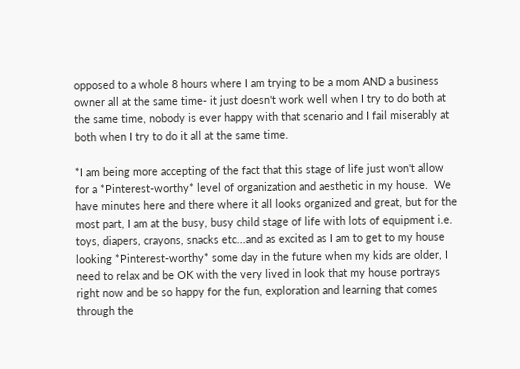opposed to a whole 8 hours where I am trying to be a mom AND a business owner all at the same time- it just doesn't work well when I try to do both at the same time, nobody is ever happy with that scenario and I fail miserably at both when I try to do it all at the same time.

*I am being more accepting of the fact that this stage of life just won't allow for a *Pinterest-worthy* level of organization and aesthetic in my house.  We have minutes here and there where it all looks organized and great, but for the most part, I am at the busy, busy child stage of life with lots of equipment i.e. toys, diapers, crayons, snacks etc...and as excited as I am to get to my house looking *Pinterest-worthy* some day in the future when my kids are older, I need to relax and be OK with the very lived in look that my house portrays right now and be so happy for the fun, exploration and learning that comes through the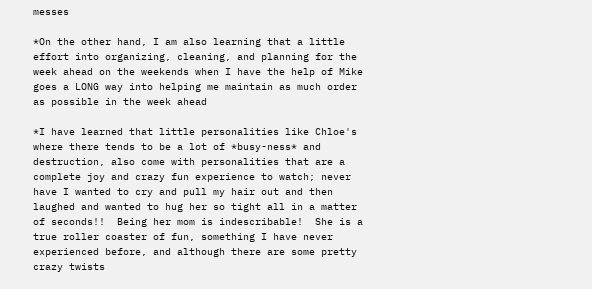messes

*On the other hand, I am also learning that a little effort into organizing, cleaning, and planning for the week ahead on the weekends when I have the help of Mike goes a LONG way into helping me maintain as much order as possible in the week ahead

*I have learned that little personalities like Chloe's where there tends to be a lot of *busy-ness* and destruction, also come with personalities that are a complete joy and crazy fun experience to watch; never have I wanted to cry and pull my hair out and then laughed and wanted to hug her so tight all in a matter of seconds!!  Being her mom is indescribable!  She is a true roller coaster of fun, something I have never experienced before, and although there are some pretty crazy twists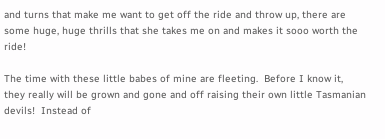and turns that make me want to get off the ride and throw up, there are some huge, huge thrills that she takes me on and makes it sooo worth the ride!

The time with these little babes of mine are fleeting.  Before I know it, they really will be grown and gone and off raising their own little Tasmanian devils!  Instead of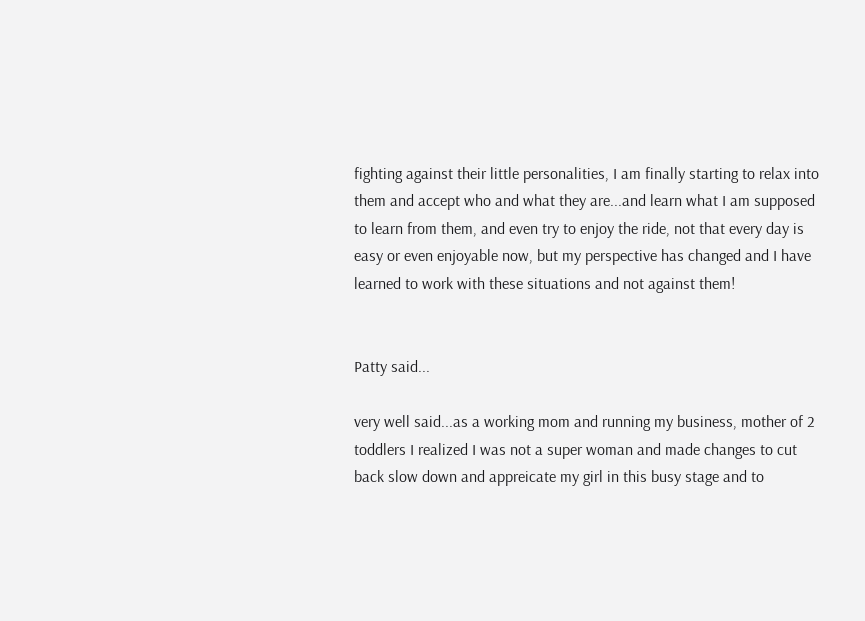fighting against their little personalities, I am finally starting to relax into them and accept who and what they are...and learn what I am supposed to learn from them, and even try to enjoy the ride, not that every day is easy or even enjoyable now, but my perspective has changed and I have learned to work with these situations and not against them!


Patty said...

very well said...as a working mom and running my business, mother of 2 toddlers I realized I was not a super woman and made changes to cut back slow down and appreicate my girl in this busy stage and to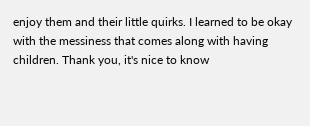enjoy them and their little quirks. I learned to be okay with the messiness that comes along with having children. Thank you, it's nice to know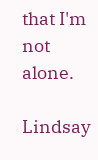that I'm not alone.

Lindsay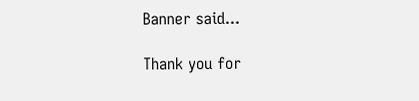Banner said...

Thank you for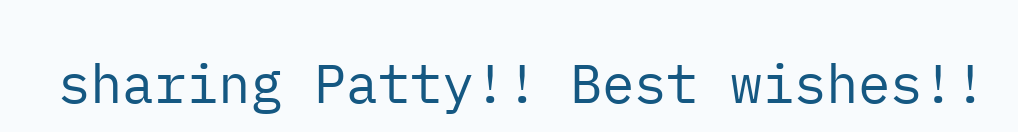sharing Patty!! Best wishes!!